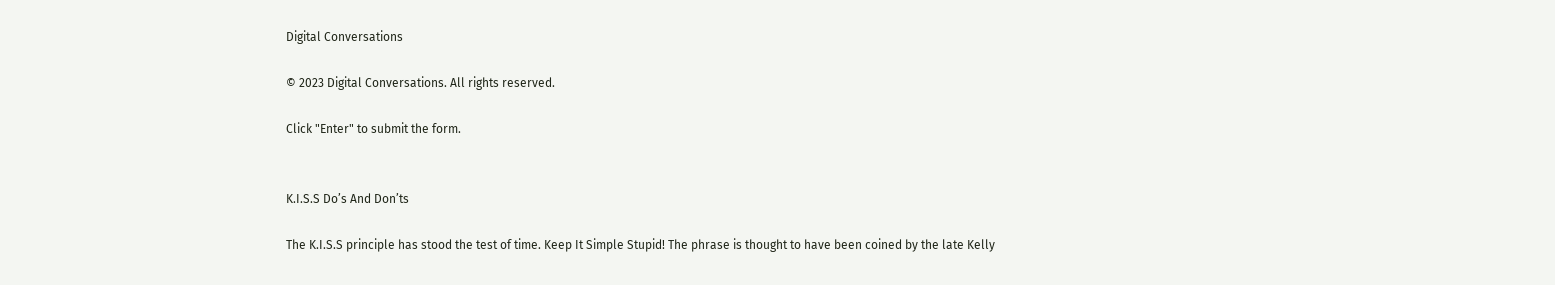Digital Conversations

© 2023 Digital Conversations. All rights reserved.

Click "Enter" to submit the form.


K.I.S.S Do’s And Don’ts

The K.I.S.S principle has stood the test of time. Keep It Simple Stupid! The phrase is thought to have been coined by the late Kelly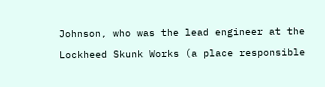Johnson, who was the lead engineer at the Lockheed Skunk Works (a place responsible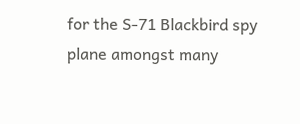for the S-71 Blackbird spy plane amongst many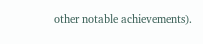other notable achievements).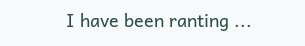I have been ranting ...